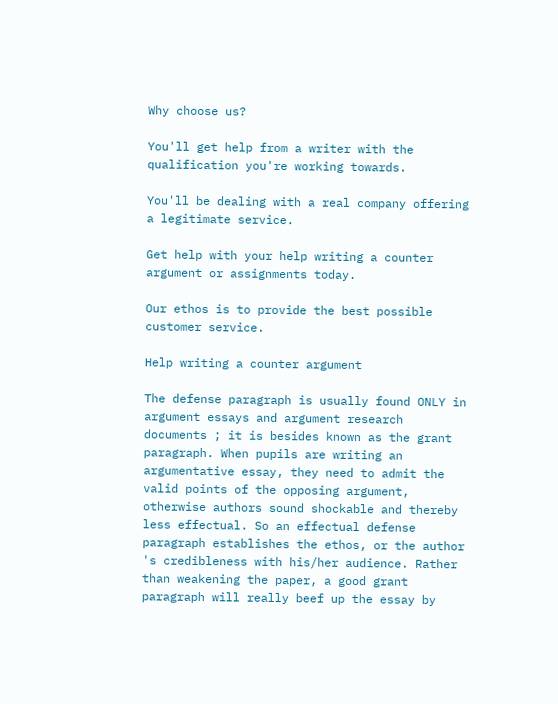Why choose us?

You'll get help from a writer with the qualification you're working towards.

You'll be dealing with a real company offering a legitimate service.

Get help with your help writing a counter argument or assignments today.

Our ethos is to provide the best possible customer service.

Help writing a counter argument

The defense paragraph is usually found ONLY in argument essays and argument research documents ; it is besides known as the grant paragraph. When pupils are writing an argumentative essay, they need to admit the valid points of the opposing argument, otherwise authors sound shockable and thereby less effectual. So an effectual defense paragraph establishes the ethos, or the author 's credibleness with his/her audience. Rather than weakening the paper, a good grant paragraph will really beef up the essay by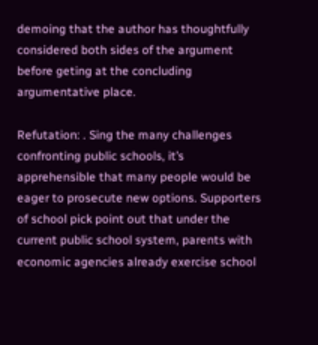demoing that the author has thoughtfully considered both sides of the argument before geting at the concluding argumentative place.

Refutation: . Sing the many challenges confronting public schools, it’s apprehensible that many people would be eager to prosecute new options. Supporters of school pick point out that under the current public school system, parents with economic agencies already exercise school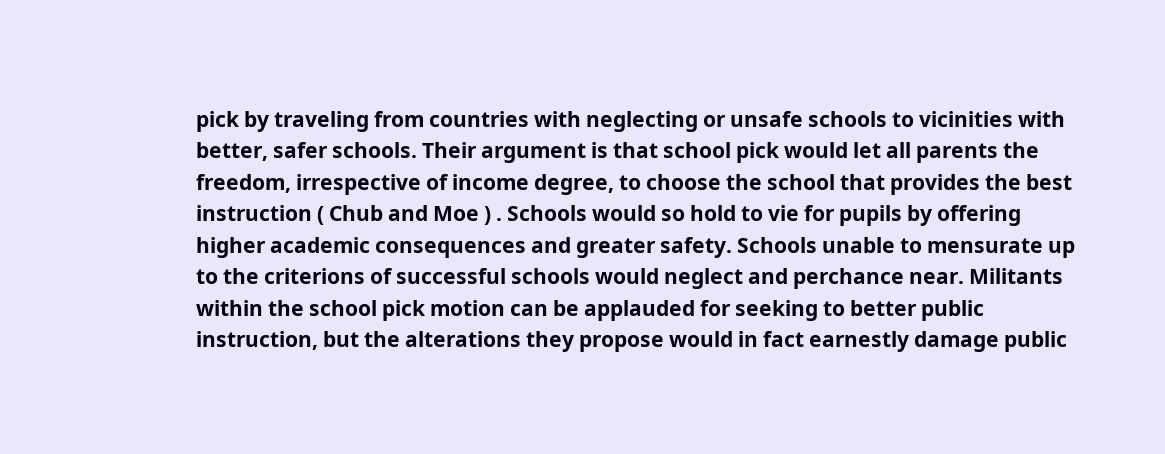pick by traveling from countries with neglecting or unsafe schools to vicinities with better, safer schools. Their argument is that school pick would let all parents the freedom, irrespective of income degree, to choose the school that provides the best instruction ( Chub and Moe ) . Schools would so hold to vie for pupils by offering higher academic consequences and greater safety. Schools unable to mensurate up to the criterions of successful schools would neglect and perchance near. Militants within the school pick motion can be applauded for seeking to better public instruction, but the alterations they propose would in fact earnestly damage public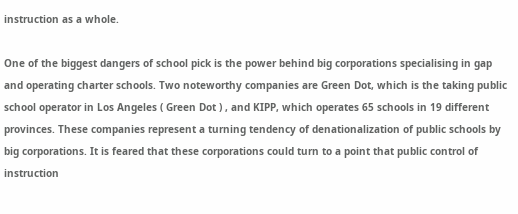instruction as a whole.

One of the biggest dangers of school pick is the power behind big corporations specialising in gap and operating charter schools. Two noteworthy companies are Green Dot, which is the taking public school operator in Los Angeles ( Green Dot ) , and KIPP, which operates 65 schools in 19 different provinces. These companies represent a turning tendency of denationalization of public schools by big corporations. It is feared that these corporations could turn to a point that public control of instruction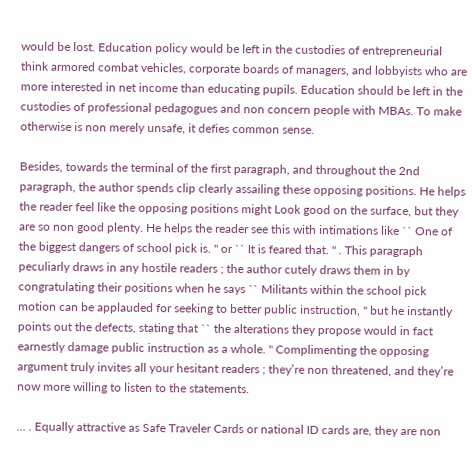would be lost. Education policy would be left in the custodies of entrepreneurial think armored combat vehicles, corporate boards of managers, and lobbyists who are more interested in net income than educating pupils. Education should be left in the custodies of professional pedagogues and non concern people with MBAs. To make otherwise is non merely unsafe, it defies common sense.

Besides, towards the terminal of the first paragraph, and throughout the 2nd paragraph, the author spends clip clearly assailing these opposing positions. He helps the reader feel like the opposing positions might Look good on the surface, but they are so non good plenty. He helps the reader see this with intimations like `` One of the biggest dangers of school pick is. '' or `` It is feared that. '' . This paragraph peculiarly draws in any hostile readers ; the author cutely draws them in by congratulating their positions when he says `` Militants within the school pick motion can be applauded for seeking to better public instruction, '' but he instantly points out the defects, stating that `` the alterations they propose would in fact earnestly damage public instruction as a whole. '' Complimenting the opposing argument truly invites all your hesitant readers ; they’re non threatened, and they’re now more willing to listen to the statements.

... . Equally attractive as Safe Traveler Cards or national ID cards are, they are non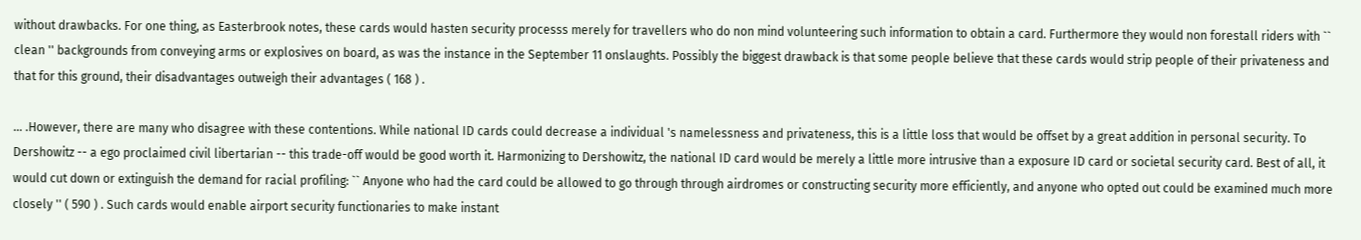without drawbacks. For one thing, as Easterbrook notes, these cards would hasten security processs merely for travellers who do non mind volunteering such information to obtain a card. Furthermore they would non forestall riders with `` clean '' backgrounds from conveying arms or explosives on board, as was the instance in the September 11 onslaughts. Possibly the biggest drawback is that some people believe that these cards would strip people of their privateness and that for this ground, their disadvantages outweigh their advantages ( 168 ) .

... .However, there are many who disagree with these contentions. While national ID cards could decrease a individual 's namelessness and privateness, this is a little loss that would be offset by a great addition in personal security. To Dershowitz -- a ego proclaimed civil libertarian -- this trade-off would be good worth it. Harmonizing to Dershowitz, the national ID card would be merely a little more intrusive than a exposure ID card or societal security card. Best of all, it would cut down or extinguish the demand for racial profiling: `` Anyone who had the card could be allowed to go through through airdromes or constructing security more efficiently, and anyone who opted out could be examined much more closely '' ( 590 ) . Such cards would enable airport security functionaries to make instant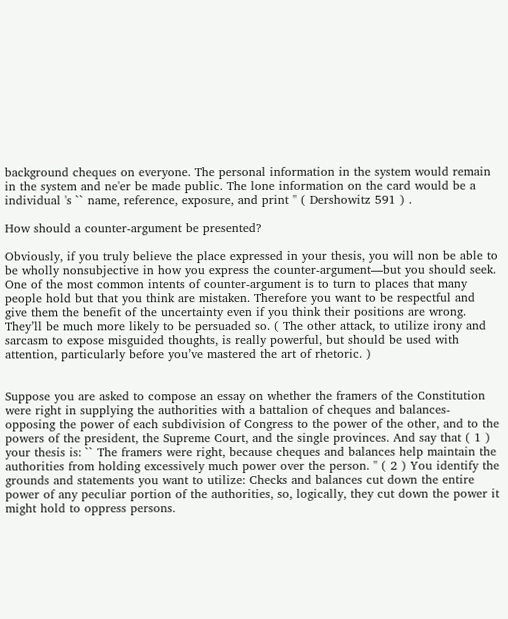background cheques on everyone. The personal information in the system would remain in the system and ne'er be made public. The lone information on the card would be a individual 's `` name, reference, exposure, and print '' ( Dershowitz 591 ) .

How should a counter-argument be presented?

Obviously, if you truly believe the place expressed in your thesis, you will non be able to be wholly nonsubjective in how you express the counter-argument—but you should seek. One of the most common intents of counter-argument is to turn to places that many people hold but that you think are mistaken. Therefore you want to be respectful and give them the benefit of the uncertainty even if you think their positions are wrong. They’ll be much more likely to be persuaded so. ( The other attack, to utilize irony and sarcasm to expose misguided thoughts, is really powerful, but should be used with attention, particularly before you’ve mastered the art of rhetoric. )


Suppose you are asked to compose an essay on whether the framers of the Constitution were right in supplying the authorities with a battalion of cheques and balances-opposing the power of each subdivision of Congress to the power of the other, and to the powers of the president, the Supreme Court, and the single provinces. And say that ( 1 ) your thesis is: `` The framers were right, because cheques and balances help maintain the authorities from holding excessively much power over the person. '' ( 2 ) You identify the grounds and statements you want to utilize: Checks and balances cut down the entire power of any peculiar portion of the authorities, so, logically, they cut down the power it might hold to oppress persons.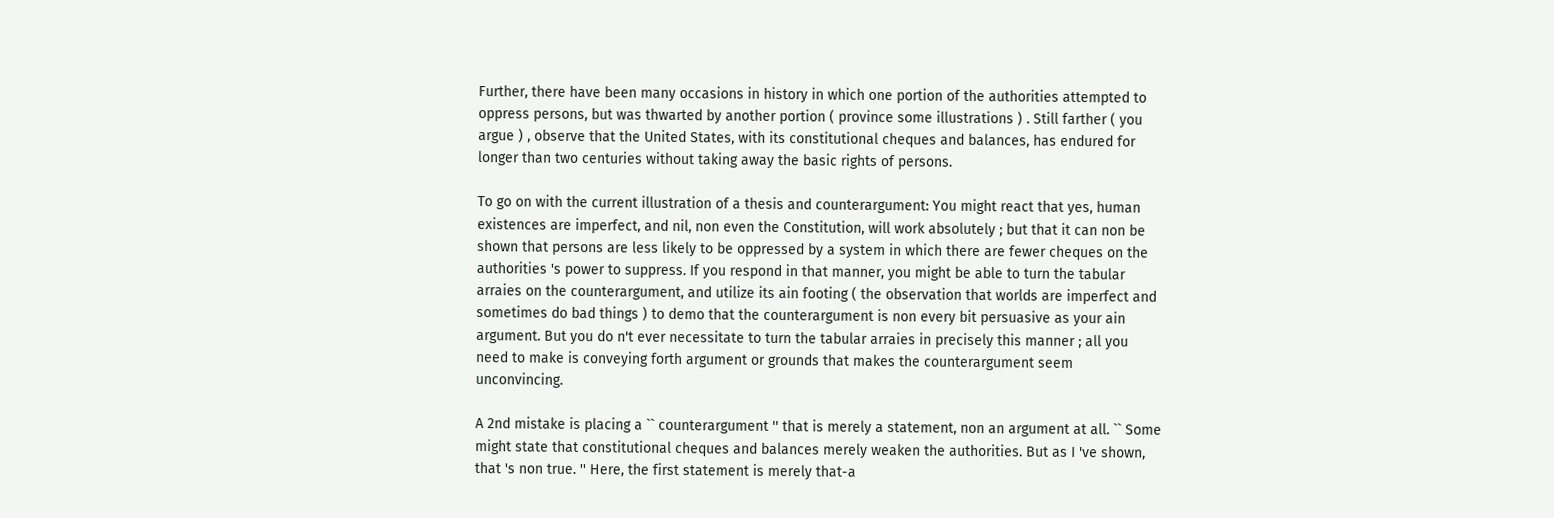Further, there have been many occasions in history in which one portion of the authorities attempted to oppress persons, but was thwarted by another portion ( province some illustrations ) . Still farther ( you argue ) , observe that the United States, with its constitutional cheques and balances, has endured for longer than two centuries without taking away the basic rights of persons.

To go on with the current illustration of a thesis and counterargument: You might react that yes, human existences are imperfect, and nil, non even the Constitution, will work absolutely ; but that it can non be shown that persons are less likely to be oppressed by a system in which there are fewer cheques on the authorities 's power to suppress. If you respond in that manner, you might be able to turn the tabular arraies on the counterargument, and utilize its ain footing ( the observation that worlds are imperfect and sometimes do bad things ) to demo that the counterargument is non every bit persuasive as your ain argument. But you do n't ever necessitate to turn the tabular arraies in precisely this manner ; all you need to make is conveying forth argument or grounds that makes the counterargument seem unconvincing.

A 2nd mistake is placing a `` counterargument '' that is merely a statement, non an argument at all. `` Some might state that constitutional cheques and balances merely weaken the authorities. But as I 've shown, that 's non true. '' Here, the first statement is merely that-a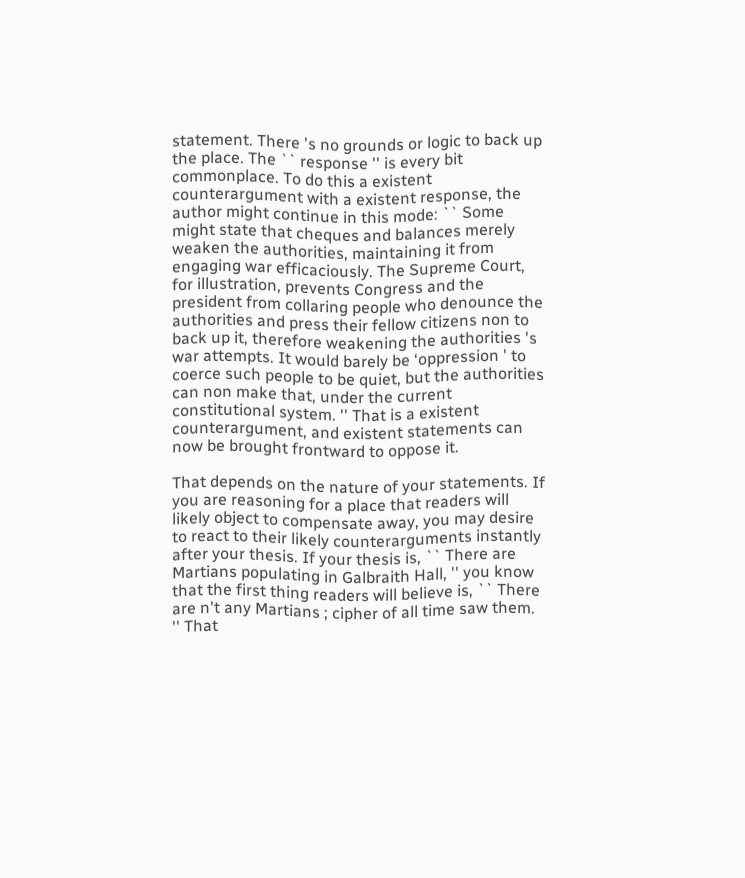statement. There 's no grounds or logic to back up the place. The `` response '' is every bit commonplace. To do this a existent counterargument with a existent response, the author might continue in this mode: `` Some might state that cheques and balances merely weaken the authorities, maintaining it from engaging war efficaciously. The Supreme Court, for illustration, prevents Congress and the president from collaring people who denounce the authorities and press their fellow citizens non to back up it, therefore weakening the authorities 's war attempts. It would barely be ‘oppression ' to coerce such people to be quiet, but the authorities can non make that, under the current constitutional system. '' That is a existent counterargument, and existent statements can now be brought frontward to oppose it.

That depends on the nature of your statements. If you are reasoning for a place that readers will likely object to compensate away, you may desire to react to their likely counterarguments instantly after your thesis. If your thesis is, `` There are Martians populating in Galbraith Hall, '' you know that the first thing readers will believe is, `` There are n't any Martians ; cipher of all time saw them. '' That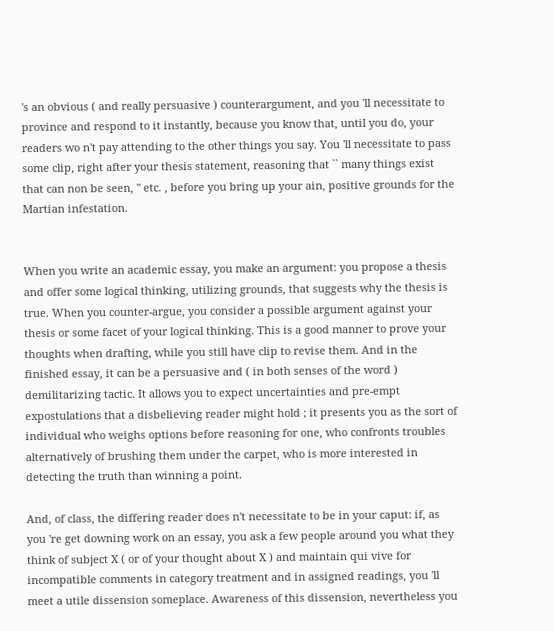's an obvious ( and really persuasive ) counterargument, and you 'll necessitate to province and respond to it instantly, because you know that, until you do, your readers wo n't pay attending to the other things you say. You 'll necessitate to pass some clip, right after your thesis statement, reasoning that `` many things exist that can non be seen, '' etc. , before you bring up your ain, positive grounds for the Martian infestation.


When you write an academic essay, you make an argument: you propose a thesis and offer some logical thinking, utilizing grounds, that suggests why the thesis is true. When you counter-argue, you consider a possible argument against your thesis or some facet of your logical thinking. This is a good manner to prove your thoughts when drafting, while you still have clip to revise them. And in the finished essay, it can be a persuasive and ( in both senses of the word ) demilitarizing tactic. It allows you to expect uncertainties and pre-empt expostulations that a disbelieving reader might hold ; it presents you as the sort of individual who weighs options before reasoning for one, who confronts troubles alternatively of brushing them under the carpet, who is more interested in detecting the truth than winning a point.

And, of class, the differing reader does n't necessitate to be in your caput: if, as you 're get downing work on an essay, you ask a few people around you what they think of subject X ( or of your thought about X ) and maintain qui vive for incompatible comments in category treatment and in assigned readings, you 'll meet a utile dissension someplace. Awareness of this dissension, nevertheless you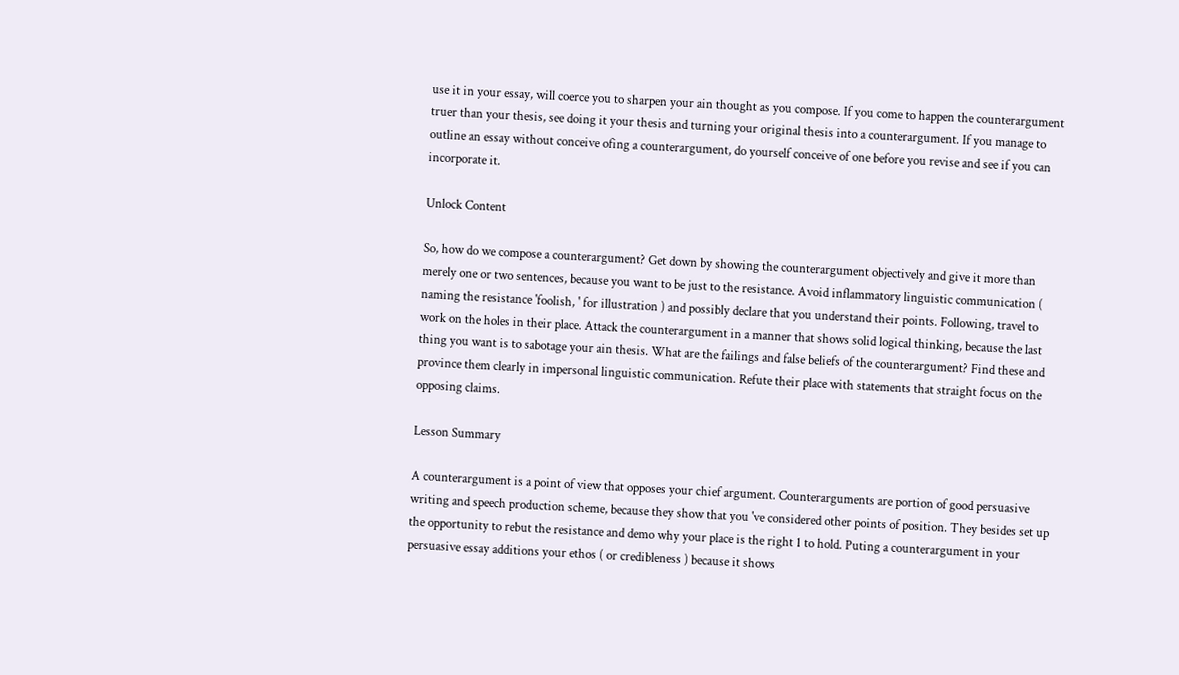use it in your essay, will coerce you to sharpen your ain thought as you compose. If you come to happen the counterargument truer than your thesis, see doing it your thesis and turning your original thesis into a counterargument. If you manage to outline an essay without conceive ofing a counterargument, do yourself conceive of one before you revise and see if you can incorporate it.

Unlock Content

So, how do we compose a counterargument? Get down by showing the counterargument objectively and give it more than merely one or two sentences, because you want to be just to the resistance. Avoid inflammatory linguistic communication ( naming the resistance 'foolish, ' for illustration ) and possibly declare that you understand their points. Following, travel to work on the holes in their place. Attack the counterargument in a manner that shows solid logical thinking, because the last thing you want is to sabotage your ain thesis. What are the failings and false beliefs of the counterargument? Find these and province them clearly in impersonal linguistic communication. Refute their place with statements that straight focus on the opposing claims.

Lesson Summary

A counterargument is a point of view that opposes your chief argument. Counterarguments are portion of good persuasive writing and speech production scheme, because they show that you 've considered other points of position. They besides set up the opportunity to rebut the resistance and demo why your place is the right 1 to hold. Puting a counterargument in your persuasive essay additions your ethos ( or credibleness ) because it shows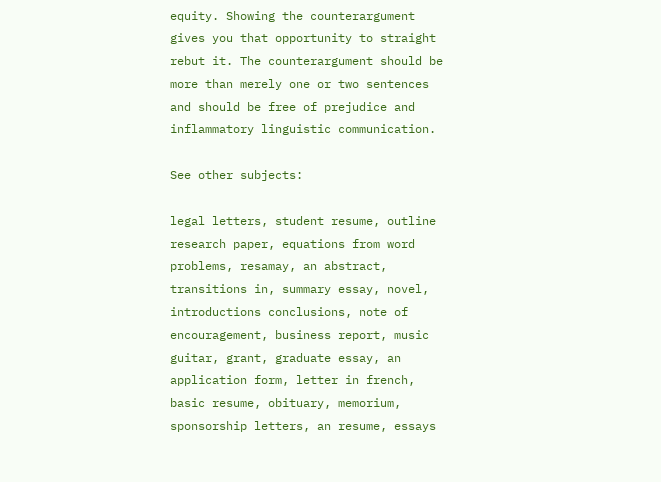equity. Showing the counterargument gives you that opportunity to straight rebut it. The counterargument should be more than merely one or two sentences and should be free of prejudice and inflammatory linguistic communication.

See other subjects:

legal letters, student resume, outline research paper, equations from word problems, resamay, an abstract, transitions in, summary essay, novel, introductions conclusions, note of encouragement, business report, music guitar, grant, graduate essay, an application form, letter in french, basic resume, obituary, memorium, sponsorship letters, an resume, essays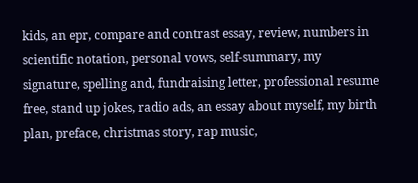kids, an epr, compare and contrast essay, review, numbers in scientific notation, personal vows, self-summary, my signature, spelling and, fundraising letter, professional resume free, stand up jokes, radio ads, an essay about myself, my birth plan, preface, christmas story, rap music,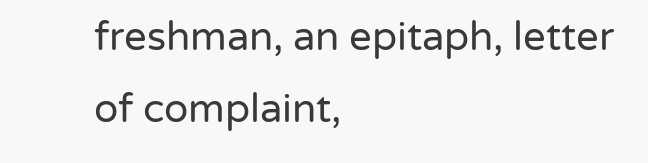freshman, an epitaph, letter of complaint,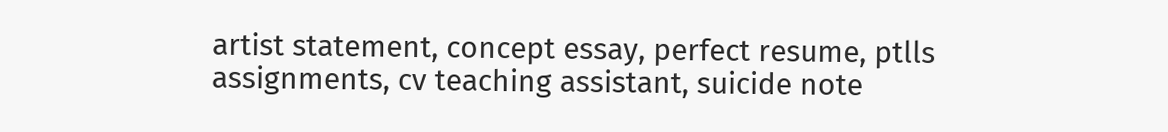artist statement, concept essay, perfect resume, ptlls assignments, cv teaching assistant, suicide note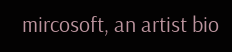mircosoft, an artist bio